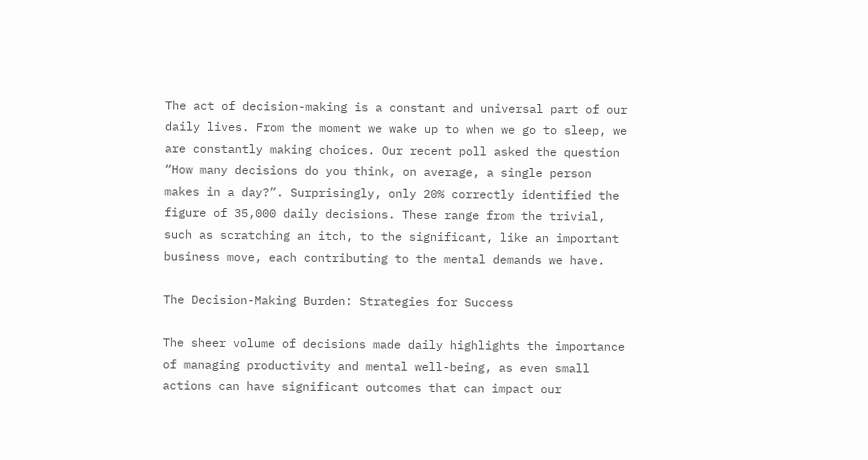The act of decision-making is a constant and universal part of our daily lives. From the moment we wake up to when we go to sleep, we are constantly making choices. Our recent poll asked the question “How many decisions do you think, on average, a single person makes in a day?”. Surprisingly, only 20% correctly identified the figure of 35,000 daily decisions. These range from the trivial, such as scratching an itch, to the significant, like an important business move, each contributing to the mental demands we have.

The Decision-Making Burden: Strategies for Success

The sheer volume of decisions made daily highlights the importance of managing productivity and mental well-being, as even small actions can have significant outcomes that can impact our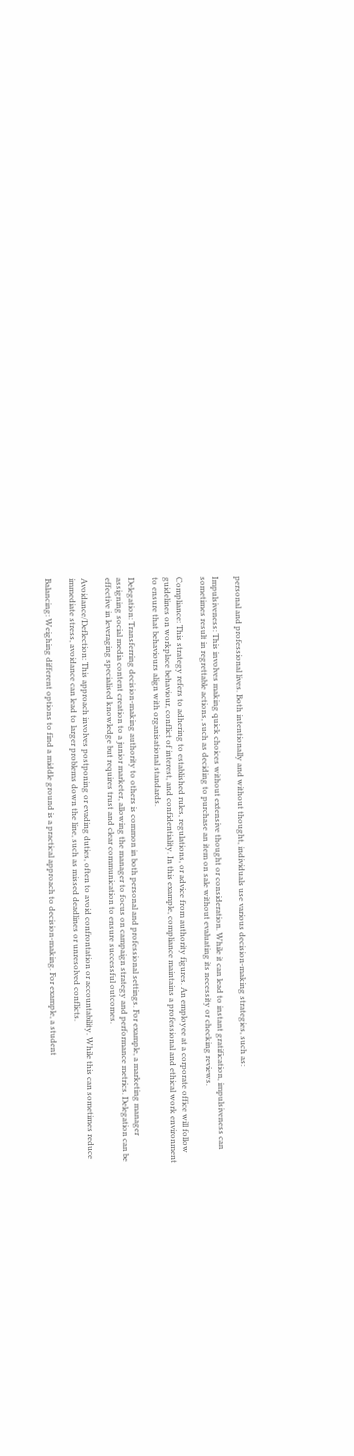personal and professional lives. Both intentionally and without thought, individuals use various decision-making strategies, such as:

Impulsiveness: This involves making quick choices without extensive thought or consideration. While it can lead to instant gratification, impulsiveness can sometimes result in regrettable actions, such as deciding to purchase an item on sale without evaluating its necessity or checking reviews.

Compliance: This strategy refers to adhering to established rules, regulations, or advice from authority figures. An employee at a corporate office will follow guidelines on workplace behaviour, conflict of interest, and confidentiality. In this example, compliance maintains a professional and ethical work environment to ensure that behaviours align with organisational standards.

Delegation: Transferring decision-making authority to others is common in both personal and professional settings. For example, a marketing manager assigning social media content creation to a junior marketer, allowing the manager to focus on campaign strategy and performance metrics. Delegation can be effective in leveraging specialised knowledge but requires trust and clear communication to ensure successful outcomes.

Avoidance/Deflection: This approach involves postponing or evading duties, often to avoid confrontation or accountability. While this can sometimes reduce immediate stress, avoidance can lead to larger problems down the line, such as missed deadlines or unresolved conflicts.

Balancing: Weighing different options to find a middle ground is a practical approach to decision-making. For example, a student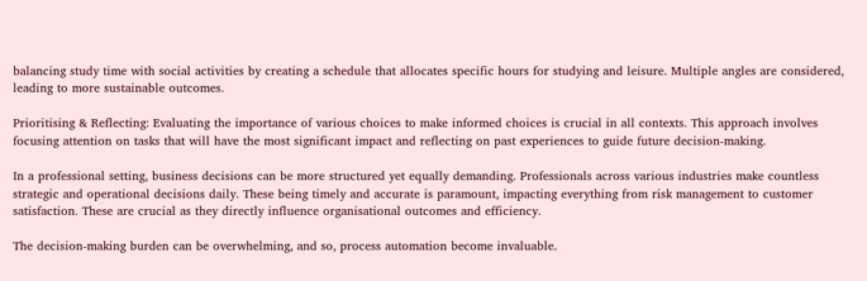balancing study time with social activities by creating a schedule that allocates specific hours for studying and leisure. Multiple angles are considered, leading to more sustainable outcomes.

Prioritising & Reflecting: Evaluating the importance of various choices to make informed choices is crucial in all contexts. This approach involves focusing attention on tasks that will have the most significant impact and reflecting on past experiences to guide future decision-making.

In a professional setting, business decisions can be more structured yet equally demanding. Professionals across various industries make countless strategic and operational decisions daily. These being timely and accurate is paramount, impacting everything from risk management to customer satisfaction. These are crucial as they directly influence organisational outcomes and efficiency.

The decision-making burden can be overwhelming, and so, process automation become invaluable.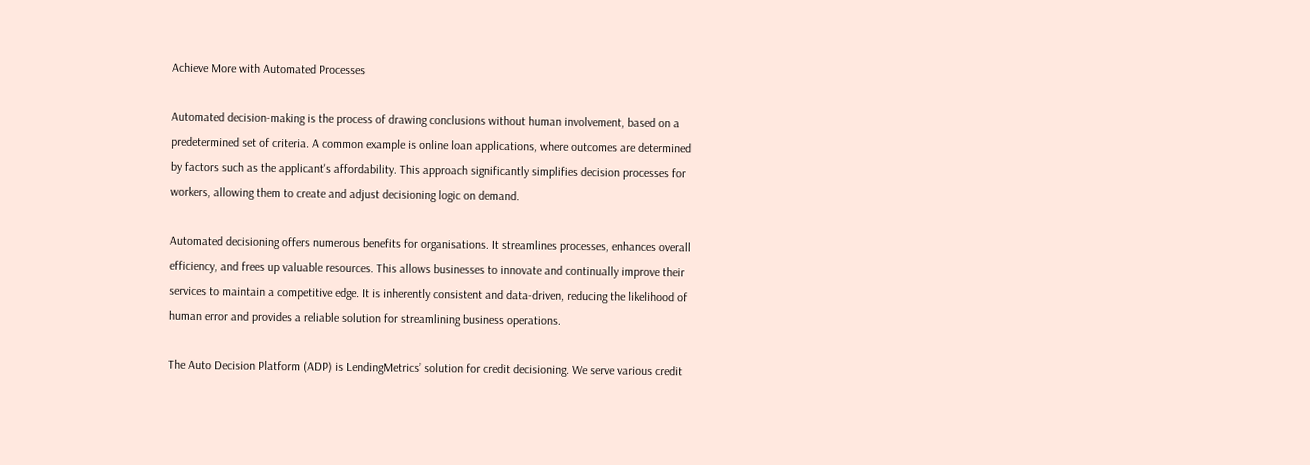Achieve More with Automated Processes

Automated decision-making is the process of drawing conclusions without human involvement, based on a predetermined set of criteria. A common example is online loan applications, where outcomes are determined by factors such as the applicant's affordability. This approach significantly simplifies decision processes for workers, allowing them to create and adjust decisioning logic on demand.

Automated decisioning offers numerous benefits for organisations. It streamlines processes, enhances overall efficiency, and frees up valuable resources. This allows businesses to innovate and continually improve their services to maintain a competitive edge. It is inherently consistent and data-driven, reducing the likelihood of human error and provides a reliable solution for streamlining business operations.

The Auto Decision Platform (ADP) is LendingMetrics’ solution for credit decisioning. We serve various credit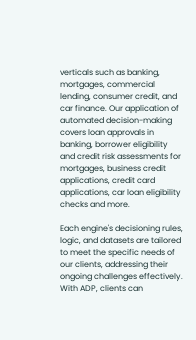verticals such as banking, mortgages, commercial lending, consumer credit, and car finance. Our application of automated decision-making covers loan approvals in banking, borrower eligibility and credit risk assessments for mortgages, business credit applications, credit card applications, car loan eligibility checks and more.

Each engine's decisioning rules, logic, and datasets are tailored to meet the specific needs of our clients, addressing their ongoing challenges effectively. With ADP, clients can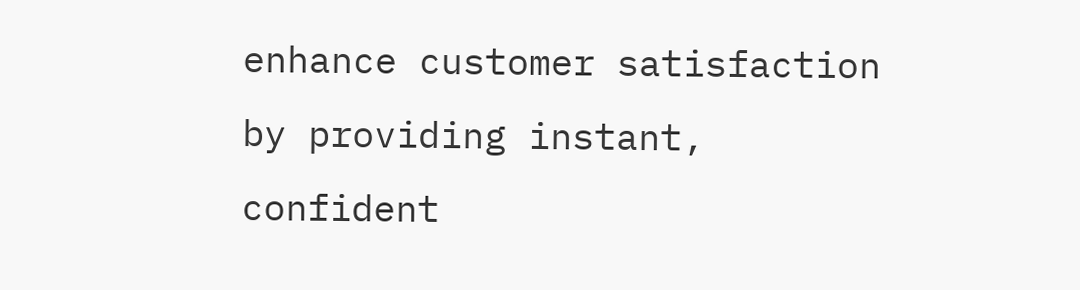enhance customer satisfaction by providing instant, confident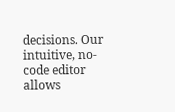decisions. Our intuitive, no-code editor allows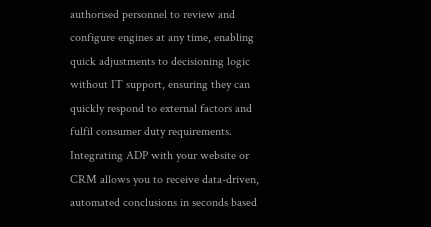authorised personnel to review and configure engines at any time, enabling quick adjustments to decisioning logic without IT support, ensuring they can quickly respond to external factors and fulfil consumer duty requirements. Integrating ADP with your website or CRM allows you to receive data-driven, automated conclusions in seconds based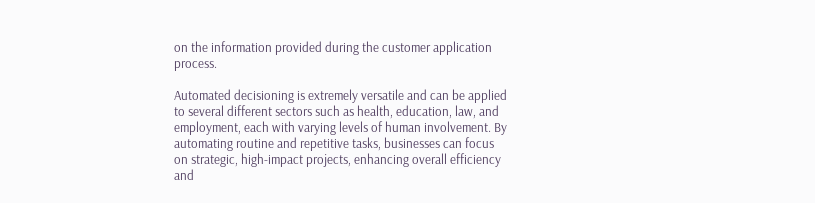on the information provided during the customer application process.

Automated decisioning is extremely versatile and can be applied to several different sectors such as health, education, law, and employment, each with varying levels of human involvement. By automating routine and repetitive tasks, businesses can focus on strategic, high-impact projects, enhancing overall efficiency and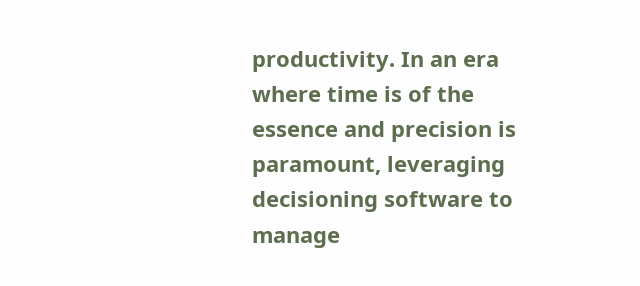productivity. In an era where time is of the essence and precision is paramount, leveraging decisioning software to manage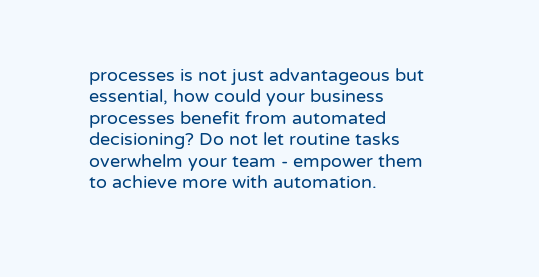processes is not just advantageous but essential, how could your business processes benefit from automated decisioning? Do not let routine tasks overwhelm your team - empower them to achieve more with automation.